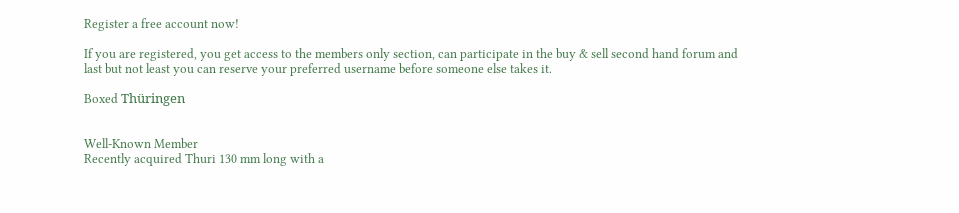Register a free account now!

If you are registered, you get access to the members only section, can participate in the buy & sell second hand forum and last but not least you can reserve your preferred username before someone else takes it.

Boxed Thüringen


Well-Known Member
Recently acquired Thuri 130 mm long with a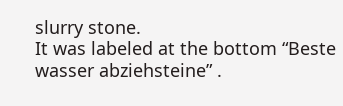slurry stone.
It was labeled at the bottom “Beste wasser abziehsteine” .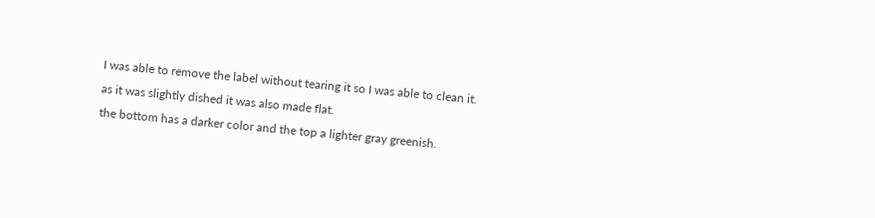I was able to remove the label without tearing it so I was able to clean it.
as it was slightly dished it was also made flat.
the bottom has a darker color and the top a lighter gray greenish.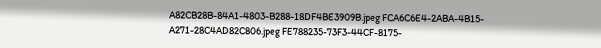A82CB28B-84A1-4803-B288-18DF4BE3909B.jpeg FCA6C6E4-2ABA-4B15-A271-28C4AD82C806.jpeg FE788235-73F3-44CF-8175-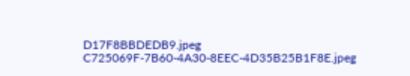D17F8BBDEDB9.jpeg C725069F-7B60-4A30-8EEC-4D35B25B1F8E.jpeg